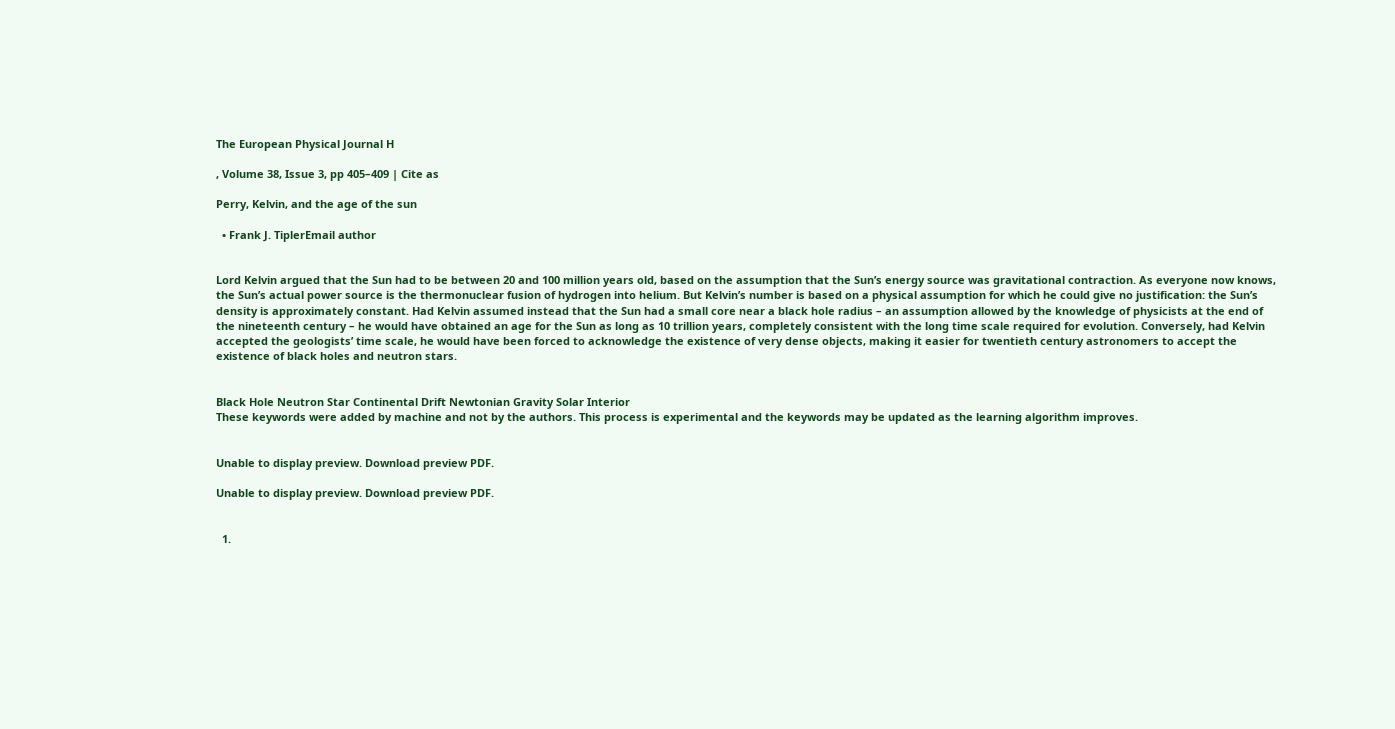The European Physical Journal H

, Volume 38, Issue 3, pp 405–409 | Cite as

Perry, Kelvin, and the age of the sun

  • Frank J. TiplerEmail author


Lord Kelvin argued that the Sun had to be between 20 and 100 million years old, based on the assumption that the Sun’s energy source was gravitational contraction. As everyone now knows, the Sun’s actual power source is the thermonuclear fusion of hydrogen into helium. But Kelvin’s number is based on a physical assumption for which he could give no justification: the Sun’s density is approximately constant. Had Kelvin assumed instead that the Sun had a small core near a black hole radius – an assumption allowed by the knowledge of physicists at the end of the nineteenth century – he would have obtained an age for the Sun as long as 10 trillion years, completely consistent with the long time scale required for evolution. Conversely, had Kelvin accepted the geologists’ time scale, he would have been forced to acknowledge the existence of very dense objects, making it easier for twentieth century astronomers to accept the existence of black holes and neutron stars.


Black Hole Neutron Star Continental Drift Newtonian Gravity Solar Interior
These keywords were added by machine and not by the authors. This process is experimental and the keywords may be updated as the learning algorithm improves.


Unable to display preview. Download preview PDF.

Unable to display preview. Download preview PDF.


  1.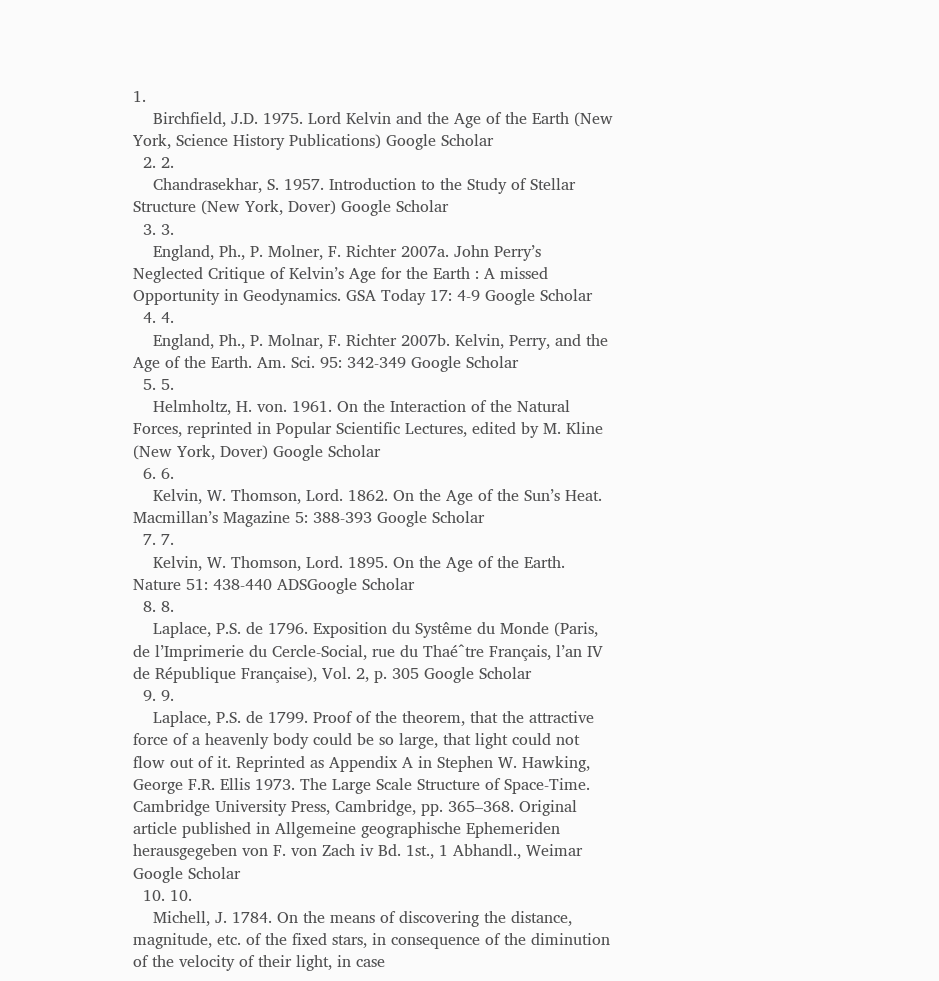1.
    Birchfield, J.D. 1975. Lord Kelvin and the Age of the Earth (New York, Science History Publications) Google Scholar
  2. 2.
    Chandrasekhar, S. 1957. Introduction to the Study of Stellar Structure (New York, Dover) Google Scholar
  3. 3.
    England, Ph., P. Molner, F. Richter 2007a. John Perry’s Neglected Critique of Kelvin’s Age for the Earth : A missed Opportunity in Geodynamics. GSA Today 17: 4-9 Google Scholar
  4. 4.
    England, Ph., P. Molnar, F. Richter 2007b. Kelvin, Perry, and the Age of the Earth. Am. Sci. 95: 342-349 Google Scholar
  5. 5.
    Helmholtz, H. von. 1961. On the Interaction of the Natural Forces, reprinted in Popular Scientific Lectures, edited by M. Kline (New York, Dover) Google Scholar
  6. 6.
    Kelvin, W. Thomson, Lord. 1862. On the Age of the Sun’s Heat. Macmillan’s Magazine 5: 388-393 Google Scholar
  7. 7.
    Kelvin, W. Thomson, Lord. 1895. On the Age of the Earth. Nature 51: 438-440 ADSGoogle Scholar
  8. 8.
    Laplace, P.S. de 1796. Exposition du Systême du Monde (Paris, de l’Imprimerie du Cercle-Social, rue du Thaéˆtre Français, l’an IV de République Française), Vol. 2, p. 305 Google Scholar
  9. 9.
    Laplace, P.S. de 1799. Proof of the theorem, that the attractive force of a heavenly body could be so large, that light could not flow out of it. Reprinted as Appendix A in Stephen W. Hawking, George F.R. Ellis 1973. The Large Scale Structure of Space-Time. Cambridge University Press, Cambridge, pp. 365–368. Original article published in Allgemeine geographische Ephemeriden herausgegeben von F. von Zach iv Bd. 1st., 1 Abhandl., Weimar Google Scholar
  10. 10.
    Michell, J. 1784. On the means of discovering the distance, magnitude, etc. of the fixed stars, in consequence of the diminution of the velocity of their light, in case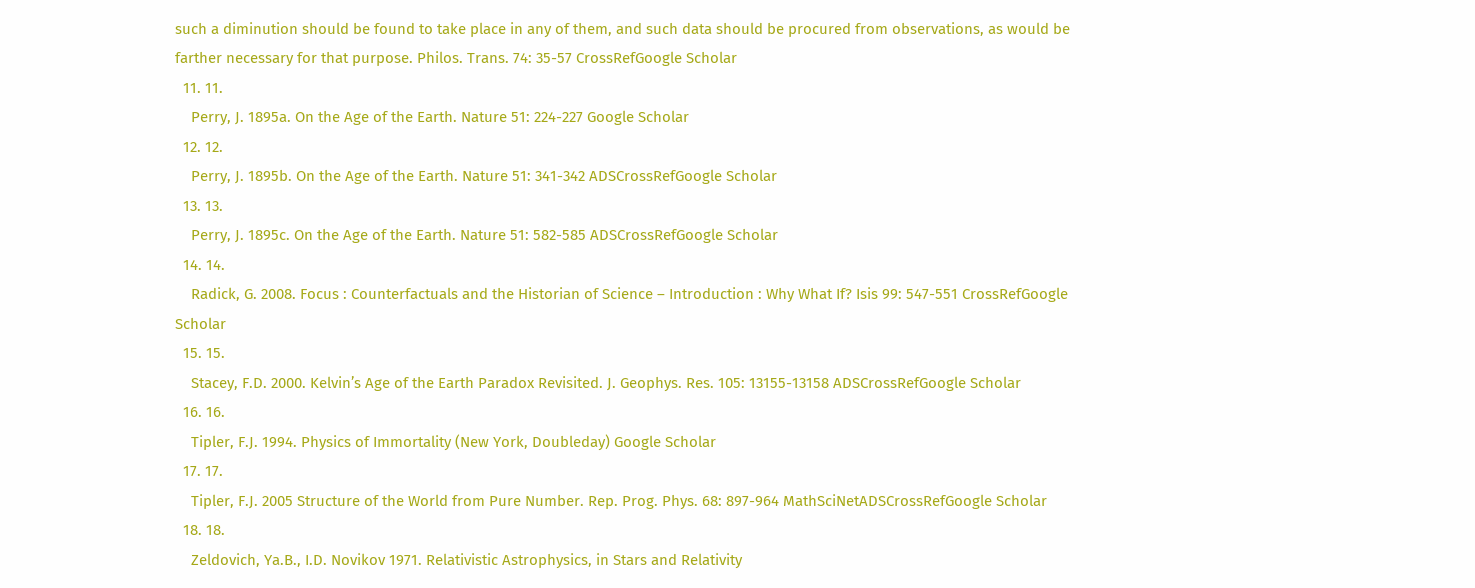such a diminution should be found to take place in any of them, and such data should be procured from observations, as would be farther necessary for that purpose. Philos. Trans. 74: 35-57 CrossRefGoogle Scholar
  11. 11.
    Perry, J. 1895a. On the Age of the Earth. Nature 51: 224-227 Google Scholar
  12. 12.
    Perry, J. 1895b. On the Age of the Earth. Nature 51: 341-342 ADSCrossRefGoogle Scholar
  13. 13.
    Perry, J. 1895c. On the Age of the Earth. Nature 51: 582-585 ADSCrossRefGoogle Scholar
  14. 14.
    Radick, G. 2008. Focus : Counterfactuals and the Historian of Science – Introduction : Why What If? Isis 99: 547-551 CrossRefGoogle Scholar
  15. 15.
    Stacey, F.D. 2000. Kelvin’s Age of the Earth Paradox Revisited. J. Geophys. Res. 105: 13155-13158 ADSCrossRefGoogle Scholar
  16. 16.
    Tipler, F.J. 1994. Physics of Immortality (New York, Doubleday) Google Scholar
  17. 17.
    Tipler, F.J. 2005 Structure of the World from Pure Number. Rep. Prog. Phys. 68: 897-964 MathSciNetADSCrossRefGoogle Scholar
  18. 18.
    Zeldovich, Ya.B., I.D. Novikov 1971. Relativistic Astrophysics, in Stars and Relativity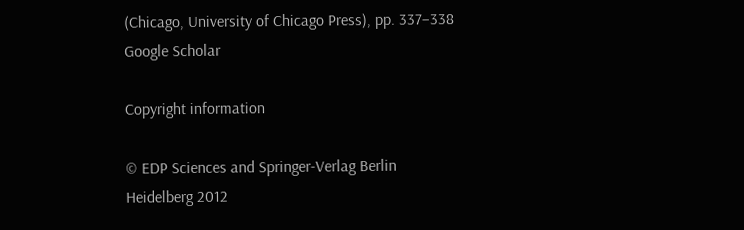(Chicago, University of Chicago Press), pp. 337–338 Google Scholar

Copyright information

© EDP Sciences and Springer-Verlag Berlin Heidelberg 2012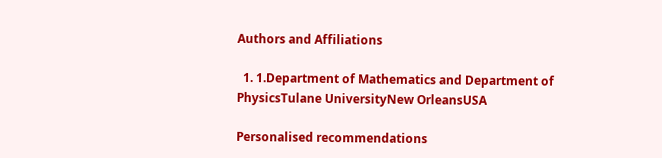Authors and Affiliations

  1. 1.Department of Mathematics and Department of PhysicsTulane UniversityNew OrleansUSA

Personalised recommendations